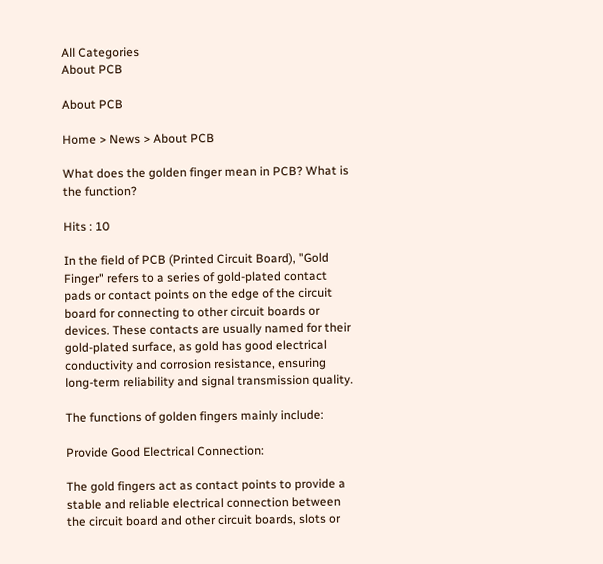All Categories
About PCB

About PCB

Home > News > About PCB

What does the golden finger mean in PCB? What is the function?

Hits : 10

In the field of PCB (Printed Circuit Board), "Gold Finger" refers to a series of gold-plated contact pads or contact points on the edge of the circuit board for connecting to other circuit boards or devices. These contacts are usually named for their gold-plated surface, as gold has good electrical conductivity and corrosion resistance, ensuring long-term reliability and signal transmission quality.

The functions of golden fingers mainly include:

Provide Good Electrical Connection:

The gold fingers act as contact points to provide a stable and reliable electrical connection between the circuit board and other circuit boards, slots or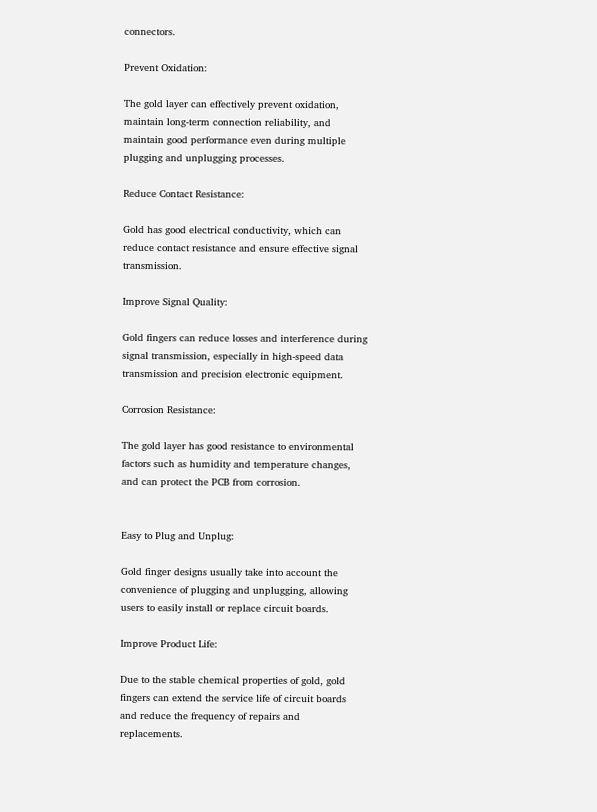connectors.

Prevent Oxidation:

The gold layer can effectively prevent oxidation, maintain long-term connection reliability, and maintain good performance even during multiple plugging and unplugging processes.

Reduce Contact Resistance:

Gold has good electrical conductivity, which can reduce contact resistance and ensure effective signal transmission.

Improve Signal Quality:

Gold fingers can reduce losses and interference during signal transmission, especially in high-speed data transmission and precision electronic equipment.

Corrosion Resistance:

The gold layer has good resistance to environmental factors such as humidity and temperature changes, and can protect the PCB from corrosion.


Easy to Plug and Unplug:

Gold finger designs usually take into account the convenience of plugging and unplugging, allowing users to easily install or replace circuit boards.

Improve Product Life:

Due to the stable chemical properties of gold, gold fingers can extend the service life of circuit boards and reduce the frequency of repairs and replacements.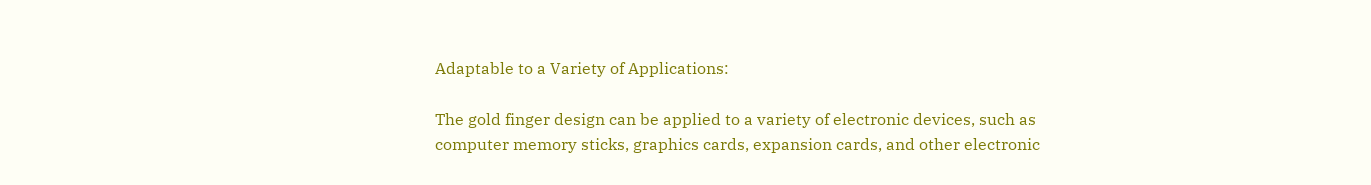Adaptable to a Variety of Applications:

The gold finger design can be applied to a variety of electronic devices, such as computer memory sticks, graphics cards, expansion cards, and other electronic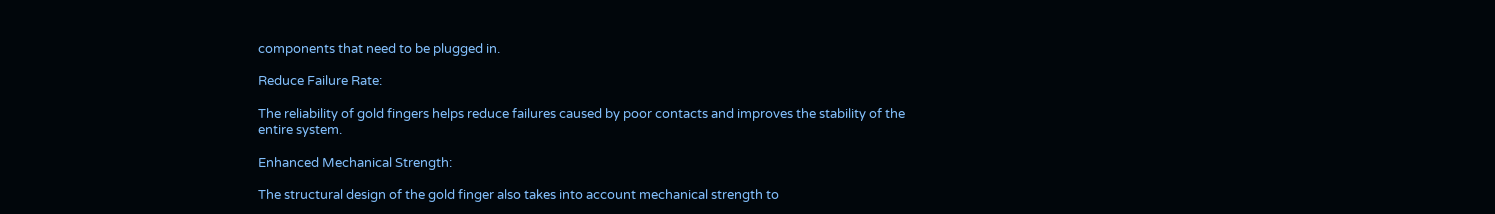components that need to be plugged in.

Reduce Failure Rate:

The reliability of gold fingers helps reduce failures caused by poor contacts and improves the stability of the entire system.

Enhanced Mechanical Strength:

The structural design of the gold finger also takes into account mechanical strength to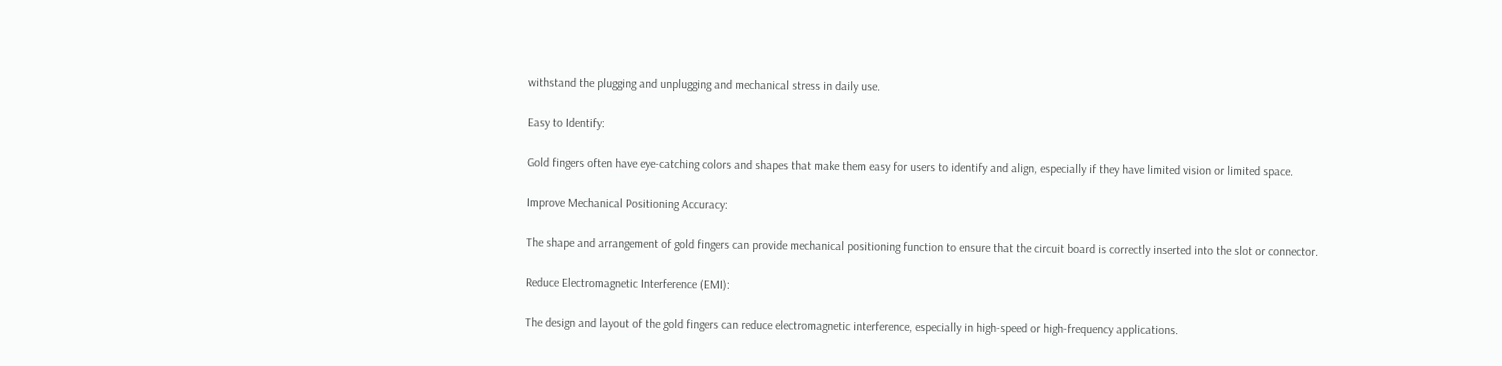withstand the plugging and unplugging and mechanical stress in daily use.

Easy to Identify:

Gold fingers often have eye-catching colors and shapes that make them easy for users to identify and align, especially if they have limited vision or limited space.

Improve Mechanical Positioning Accuracy:

The shape and arrangement of gold fingers can provide mechanical positioning function to ensure that the circuit board is correctly inserted into the slot or connector.

Reduce Electromagnetic Interference (EMI):

The design and layout of the gold fingers can reduce electromagnetic interference, especially in high-speed or high-frequency applications.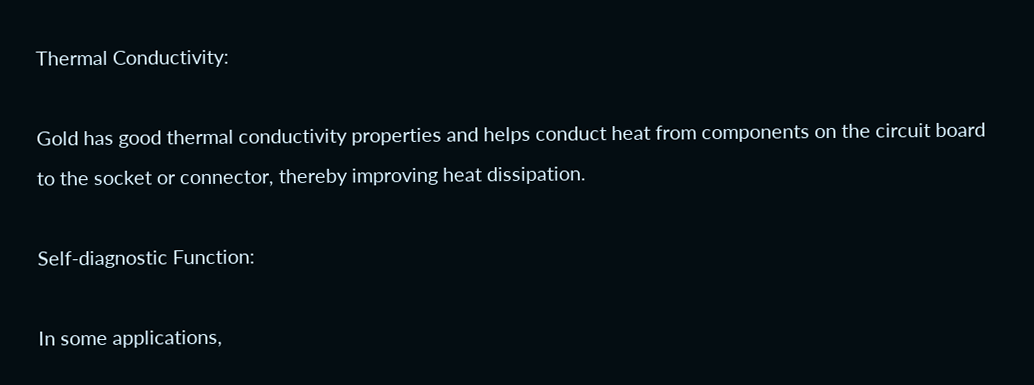Thermal Conductivity:

Gold has good thermal conductivity properties and helps conduct heat from components on the circuit board to the socket or connector, thereby improving heat dissipation.

Self-diagnostic Function:

In some applications,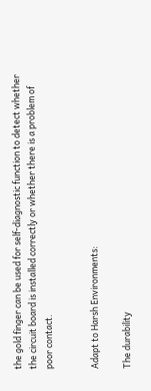the gold finger can be used for self-diagnostic function to detect whether the circuit board is installed correctly or whether there is a problem of poor contact.


Adapt to Harsh Environments:

The durability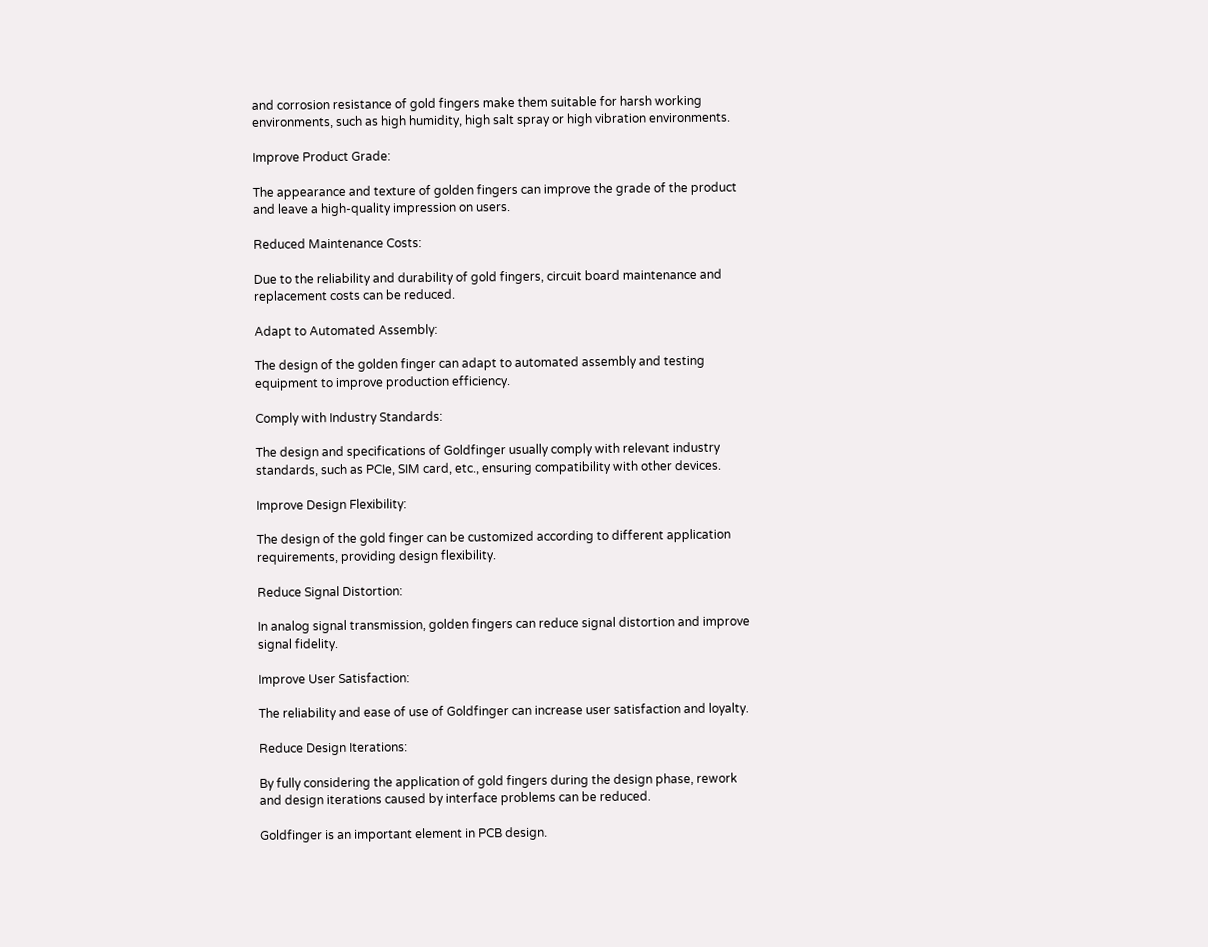and corrosion resistance of gold fingers make them suitable for harsh working environments, such as high humidity, high salt spray or high vibration environments.

Improve Product Grade:

The appearance and texture of golden fingers can improve the grade of the product and leave a high-quality impression on users.

Reduced Maintenance Costs:

Due to the reliability and durability of gold fingers, circuit board maintenance and replacement costs can be reduced.

Adapt to Automated Assembly:

The design of the golden finger can adapt to automated assembly and testing equipment to improve production efficiency.

Comply with Industry Standards:

The design and specifications of Goldfinger usually comply with relevant industry standards, such as PCIe, SIM card, etc., ensuring compatibility with other devices.

Improve Design Flexibility:

The design of the gold finger can be customized according to different application requirements, providing design flexibility.

Reduce Signal Distortion:

In analog signal transmission, golden fingers can reduce signal distortion and improve signal fidelity.

Improve User Satisfaction:

The reliability and ease of use of Goldfinger can increase user satisfaction and loyalty.

Reduce Design Iterations:

By fully considering the application of gold fingers during the design phase, rework and design iterations caused by interface problems can be reduced.

Goldfinger is an important element in PCB design.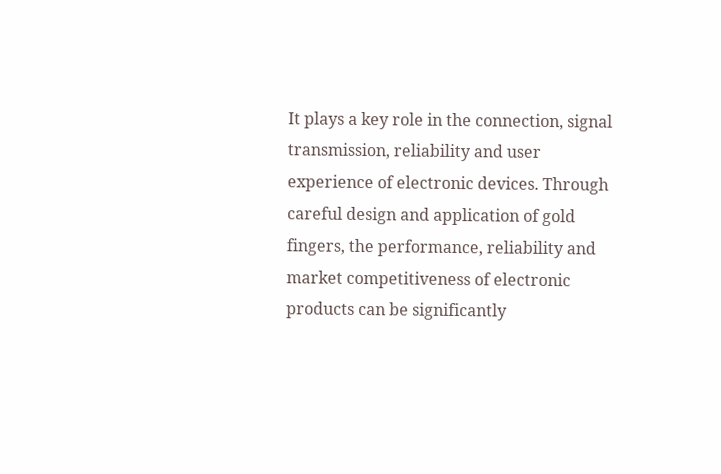It plays a key role in the connection, signal transmission, reliability and user experience of electronic devices. Through careful design and application of gold fingers, the performance, reliability and market competitiveness of electronic products can be significantly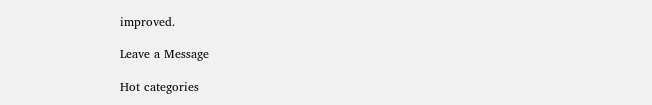improved.

Leave a Message

Hot categories